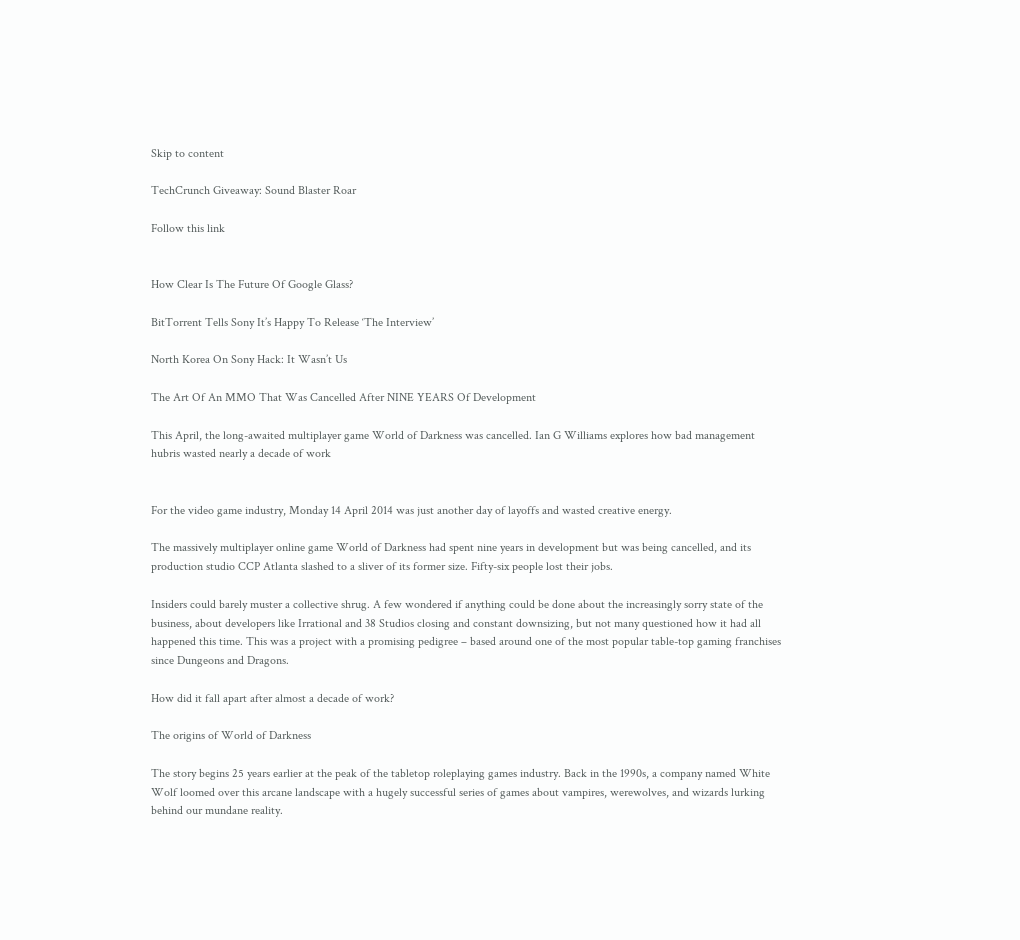Skip to content

TechCrunch Giveaway: Sound Blaster Roar

Follow this link


How Clear Is The Future Of Google Glass?

BitTorrent Tells Sony It’s Happy To Release ‘The Interview’

North Korea On Sony Hack: It Wasn’t Us

The Art Of An MMO That Was Cancelled After NINE YEARS Of Development

This April, the long-awaited multiplayer game World of Darkness was cancelled. Ian G Williams explores how bad management hubris wasted nearly a decade of work


For the video game industry, Monday 14 April 2014 was just another day of layoffs and wasted creative energy.

The massively multiplayer online game World of Darkness had spent nine years in development but was being cancelled, and its production studio CCP Atlanta slashed to a sliver of its former size. Fifty-six people lost their jobs.

Insiders could barely muster a collective shrug. A few wondered if anything could be done about the increasingly sorry state of the business, about developers like Irrational and 38 Studios closing and constant downsizing, but not many questioned how it had all happened this time. This was a project with a promising pedigree – based around one of the most popular table-top gaming franchises since Dungeons and Dragons.

How did it fall apart after almost a decade of work?

The origins of World of Darkness

The story begins 25 years earlier at the peak of the tabletop roleplaying games industry. Back in the 1990s, a company named White Wolf loomed over this arcane landscape with a hugely successful series of games about vampires, werewolves, and wizards lurking behind our mundane reality.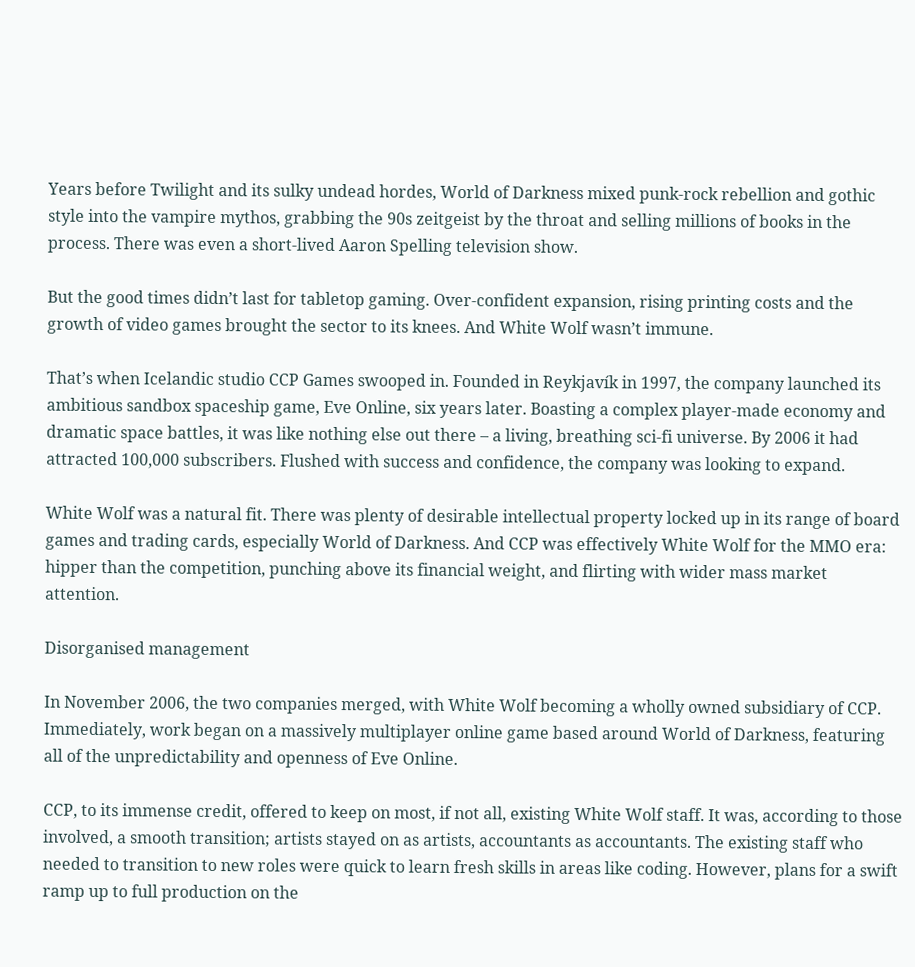Years before Twilight and its sulky undead hordes, World of Darkness mixed punk-rock rebellion and gothic style into the vampire mythos, grabbing the 90s zeitgeist by the throat and selling millions of books in the process. There was even a short-lived Aaron Spelling television show.

But the good times didn’t last for tabletop gaming. Over-confident expansion, rising printing costs and the growth of video games brought the sector to its knees. And White Wolf wasn’t immune.

That’s when Icelandic studio CCP Games swooped in. Founded in Reykjavík in 1997, the company launched its ambitious sandbox spaceship game, Eve Online, six years later. Boasting a complex player-made economy and dramatic space battles, it was like nothing else out there – a living, breathing sci-fi universe. By 2006 it had attracted 100,000 subscribers. Flushed with success and confidence, the company was looking to expand.

White Wolf was a natural fit. There was plenty of desirable intellectual property locked up in its range of board games and trading cards, especially World of Darkness. And CCP was effectively White Wolf for the MMO era: hipper than the competition, punching above its financial weight, and flirting with wider mass market attention.

Disorganised management

In November 2006, the two companies merged, with White Wolf becoming a wholly owned subsidiary of CCP. Immediately, work began on a massively multiplayer online game based around World of Darkness, featuring all of the unpredictability and openness of Eve Online.

CCP, to its immense credit, offered to keep on most, if not all, existing White Wolf staff. It was, according to those involved, a smooth transition; artists stayed on as artists, accountants as accountants. The existing staff who needed to transition to new roles were quick to learn fresh skills in areas like coding. However, plans for a swift ramp up to full production on the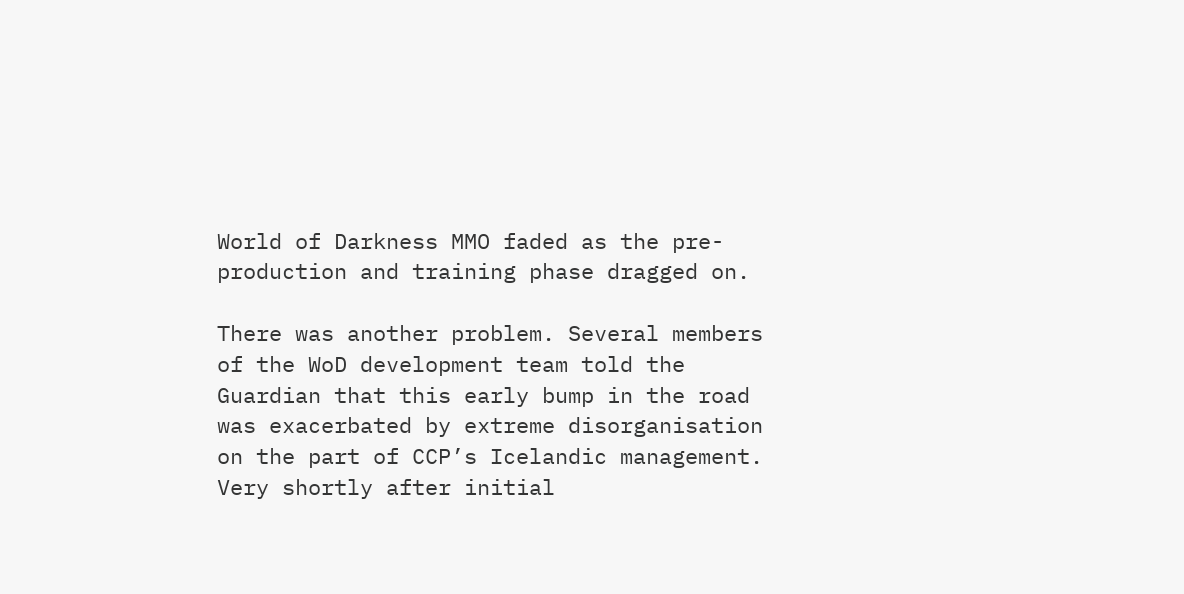World of Darkness MMO faded as the pre-production and training phase dragged on.

There was another problem. Several members of the WoD development team told the Guardian that this early bump in the road was exacerbated by extreme disorganisation on the part of CCP’s Icelandic management. Very shortly after initial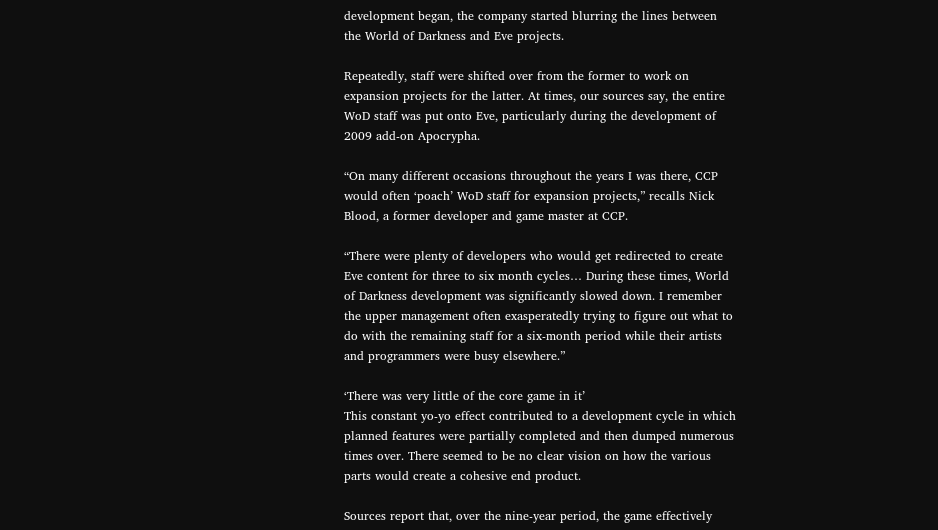development began, the company started blurring the lines between the World of Darkness and Eve projects.

Repeatedly, staff were shifted over from the former to work on expansion projects for the latter. At times, our sources say, the entire WoD staff was put onto Eve, particularly during the development of 2009 add-on Apocrypha.

“On many different occasions throughout the years I was there, CCP would often ‘poach’ WoD staff for expansion projects,” recalls Nick Blood, a former developer and game master at CCP.

“There were plenty of developers who would get redirected to create Eve content for three to six month cycles… During these times, World of Darkness development was significantly slowed down. I remember the upper management often exasperatedly trying to figure out what to do with the remaining staff for a six-month period while their artists and programmers were busy elsewhere.”

‘There was very little of the core game in it’
This constant yo-yo effect contributed to a development cycle in which planned features were partially completed and then dumped numerous times over. There seemed to be no clear vision on how the various parts would create a cohesive end product.

Sources report that, over the nine-year period, the game effectively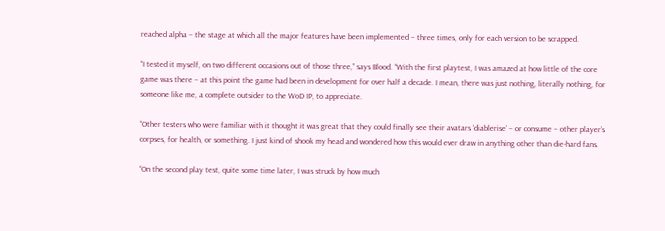reached alpha – the stage at which all the major features have been implemented – three times, only for each version to be scrapped.

“I tested it myself, on two different occasions out of those three,” says Blood. “With the first playtest, I was amazed at how little of the core game was there – at this point the game had been in development for over half a decade. I mean, there was just nothing, literally nothing, for someone like me, a complete outsider to the WoD IP, to appreciate.

“Other testers who were familiar with it thought it was great that they could finally see their avatars ‘diablerise’ – or consume – other player’s corpses, for health, or something. I just kind of shook my head and wondered how this would ever draw in anything other than die-hard fans.

“On the second play test, quite some time later, I was struck by how much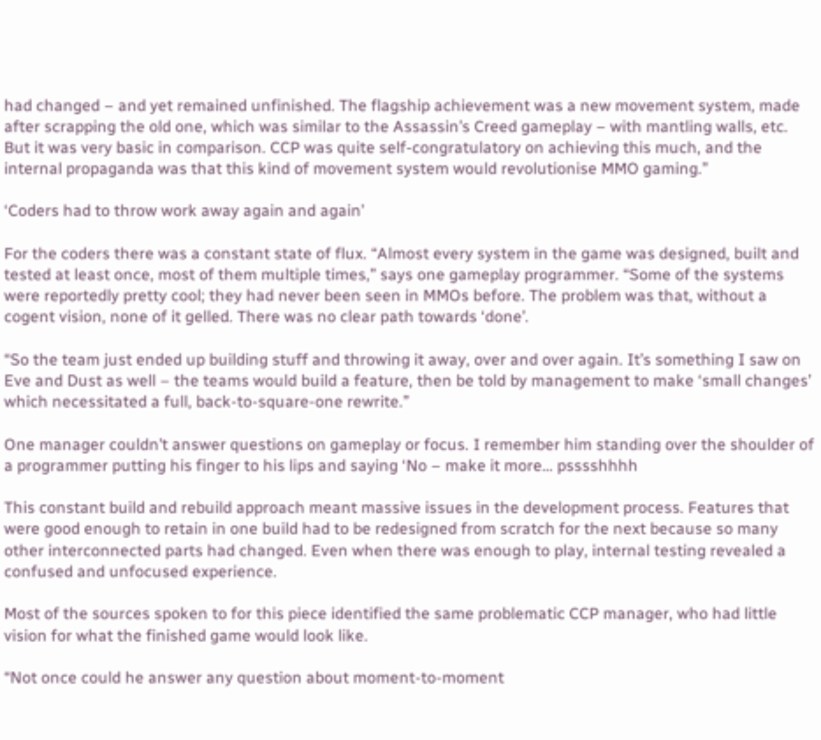had changed – and yet remained unfinished. The flagship achievement was a new movement system, made after scrapping the old one, which was similar to the Assassin’s Creed gameplay – with mantling walls, etc. But it was very basic in comparison. CCP was quite self-congratulatory on achieving this much, and the internal propaganda was that this kind of movement system would revolutionise MMO gaming.”

‘Coders had to throw work away again and again’

For the coders there was a constant state of flux. “Almost every system in the game was designed, built and tested at least once, most of them multiple times,” says one gameplay programmer. “Some of the systems were reportedly pretty cool; they had never been seen in MMOs before. The problem was that, without a cogent vision, none of it gelled. There was no clear path towards ‘done’.

“So the team just ended up building stuff and throwing it away, over and over again. It’s something I saw on Eve and Dust as well – the teams would build a feature, then be told by management to make ‘small changes’ which necessitated a full, back-to-square-one rewrite.”

One manager couldn’t answer questions on gameplay or focus. I remember him standing over the shoulder of a programmer putting his finger to his lips and saying ‘No – make it more… psssshhhh

This constant build and rebuild approach meant massive issues in the development process. Features that were good enough to retain in one build had to be redesigned from scratch for the next because so many other interconnected parts had changed. Even when there was enough to play, internal testing revealed a confused and unfocused experience.

Most of the sources spoken to for this piece identified the same problematic CCP manager, who had little vision for what the finished game would look like.

“Not once could he answer any question about moment-to-moment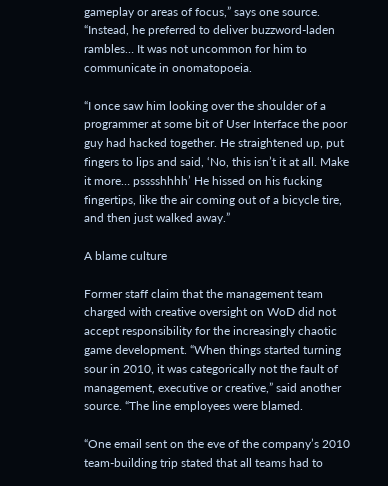gameplay or areas of focus,” says one source. “Instead, he preferred to deliver buzzword-laden rambles… It was not uncommon for him to communicate in onomatopoeia.

“I once saw him looking over the shoulder of a programmer at some bit of User Interface the poor guy had hacked together. He straightened up, put fingers to lips and said, ‘No, this isn’t it at all. Make it more… psssshhhh’ He hissed on his fucking fingertips, like the air coming out of a bicycle tire, and then just walked away.”

A blame culture

Former staff claim that the management team charged with creative oversight on WoD did not accept responsibility for the increasingly chaotic game development. “When things started turning sour in 2010, it was categorically not the fault of management, executive or creative,” said another source. “The line employees were blamed.

“One email sent on the eve of the company’s 2010 team-building trip stated that all teams had to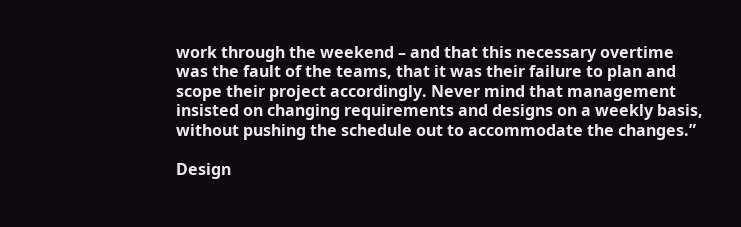work through the weekend – and that this necessary overtime was the fault of the teams, that it was their failure to plan and scope their project accordingly. Never mind that management insisted on changing requirements and designs on a weekly basis, without pushing the schedule out to accommodate the changes.”

Design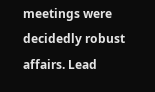meetings were decidedly robust affairs. Lead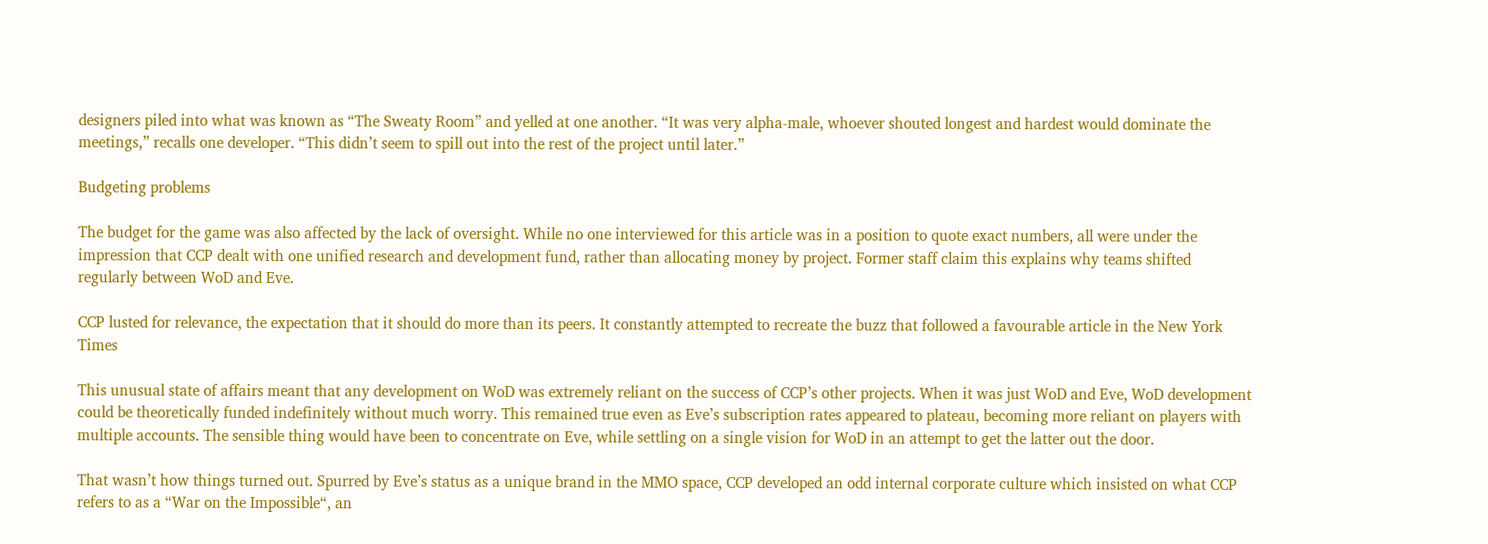designers piled into what was known as “The Sweaty Room” and yelled at one another. “It was very alpha-male, whoever shouted longest and hardest would dominate the meetings,” recalls one developer. “This didn’t seem to spill out into the rest of the project until later.”

Budgeting problems

The budget for the game was also affected by the lack of oversight. While no one interviewed for this article was in a position to quote exact numbers, all were under the impression that CCP dealt with one unified research and development fund, rather than allocating money by project. Former staff claim this explains why teams shifted regularly between WoD and Eve.

CCP lusted for relevance, the expectation that it should do more than its peers. It constantly attempted to recreate the buzz that followed a favourable article in the New York Times

This unusual state of affairs meant that any development on WoD was extremely reliant on the success of CCP’s other projects. When it was just WoD and Eve, WoD development could be theoretically funded indefinitely without much worry. This remained true even as Eve’s subscription rates appeared to plateau, becoming more reliant on players with multiple accounts. The sensible thing would have been to concentrate on Eve, while settling on a single vision for WoD in an attempt to get the latter out the door.

That wasn’t how things turned out. Spurred by Eve’s status as a unique brand in the MMO space, CCP developed an odd internal corporate culture which insisted on what CCP refers to as a “War on the Impossible“, an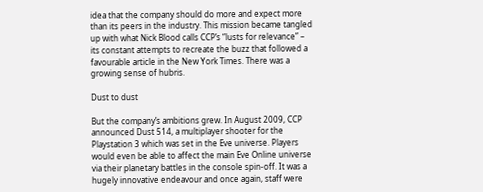idea that the company should do more and expect more than its peers in the industry. This mission became tangled up with what Nick Blood calls CCP’s “lusts for relevance” – its constant attempts to recreate the buzz that followed a favourable article in the New York Times. There was a growing sense of hubris.

Dust to dust

But the company’s ambitions grew. In August 2009, CCP announced Dust 514, a multiplayer shooter for the Playstation 3 which was set in the Eve universe. Players would even be able to affect the main Eve Online universe via their planetary battles in the console spin-off. It was a hugely innovative endeavour and once again, staff were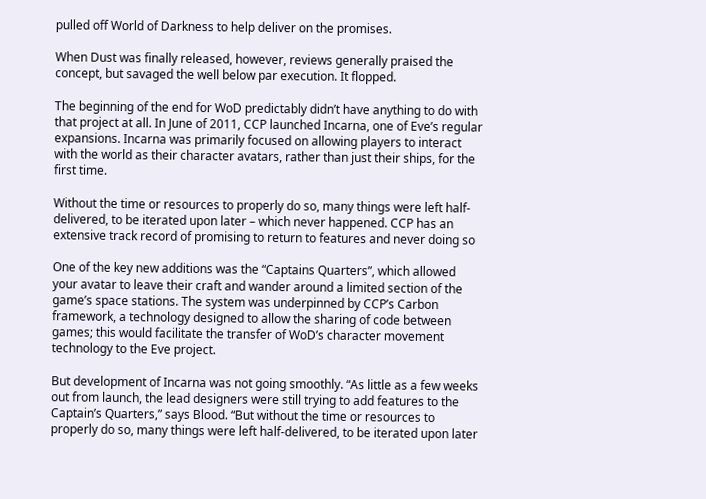pulled off World of Darkness to help deliver on the promises.

When Dust was finally released, however, reviews generally praised the concept, but savaged the well below par execution. It flopped.

The beginning of the end for WoD predictably didn’t have anything to do with that project at all. In June of 2011, CCP launched Incarna, one of Eve’s regular expansions. Incarna was primarily focused on allowing players to interact with the world as their character avatars, rather than just their ships, for the first time.

Without the time or resources to properly do so, many things were left half-delivered, to be iterated upon later – which never happened. CCP has an extensive track record of promising to return to features and never doing so

One of the key new additions was the “Captains Quarters”, which allowed your avatar to leave their craft and wander around a limited section of the game’s space stations. The system was underpinned by CCP’s Carbon framework, a technology designed to allow the sharing of code between games; this would facilitate the transfer of WoD’s character movement technology to the Eve project.

But development of Incarna was not going smoothly. “As little as a few weeks out from launch, the lead designers were still trying to add features to the Captain’s Quarters,” says Blood. “But without the time or resources to properly do so, many things were left half-delivered, to be iterated upon later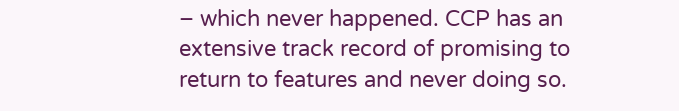– which never happened. CCP has an extensive track record of promising to return to features and never doing so.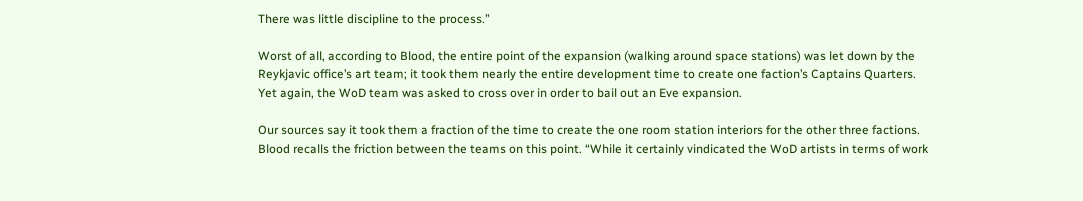There was little discipline to the process.”

Worst of all, according to Blood, the entire point of the expansion (walking around space stations) was let down by the Reykjavic office’s art team; it took them nearly the entire development time to create one faction’s Captains Quarters. Yet again, the WoD team was asked to cross over in order to bail out an Eve expansion.

Our sources say it took them a fraction of the time to create the one room station interiors for the other three factions. Blood recalls the friction between the teams on this point. “While it certainly vindicated the WoD artists in terms of work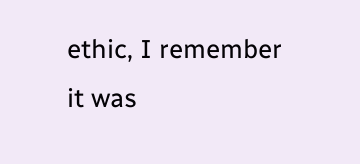ethic, I remember it was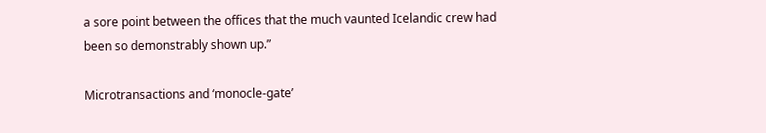a sore point between the offices that the much vaunted Icelandic crew had been so demonstrably shown up.”

Microtransactions and ‘monocle-gate’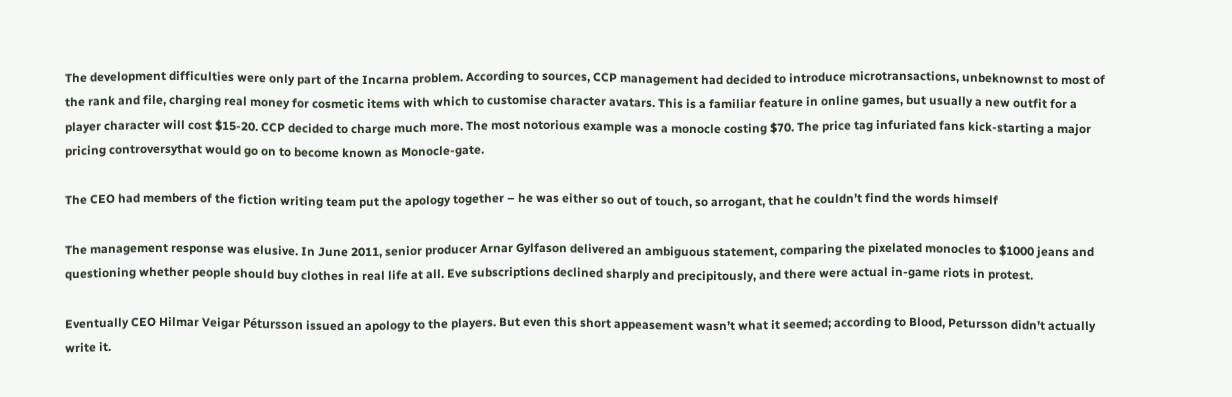The development difficulties were only part of the Incarna problem. According to sources, CCP management had decided to introduce microtransactions, unbeknownst to most of the rank and file, charging real money for cosmetic items with which to customise character avatars. This is a familiar feature in online games, but usually a new outfit for a player character will cost $15-20. CCP decided to charge much more. The most notorious example was a monocle costing $70. The price tag infuriated fans kick-starting a major pricing controversythat would go on to become known as Monocle-gate.

The CEO had members of the fiction writing team put the apology together – he was either so out of touch, so arrogant, that he couldn’t find the words himself

The management response was elusive. In June 2011, senior producer Arnar Gylfason delivered an ambiguous statement, comparing the pixelated monocles to $1000 jeans and questioning whether people should buy clothes in real life at all. Eve subscriptions declined sharply and precipitously, and there were actual in-game riots in protest.

Eventually CEO Hilmar Veigar Pétursson issued an apology to the players. But even this short appeasement wasn’t what it seemed; according to Blood, Petursson didn’t actually write it.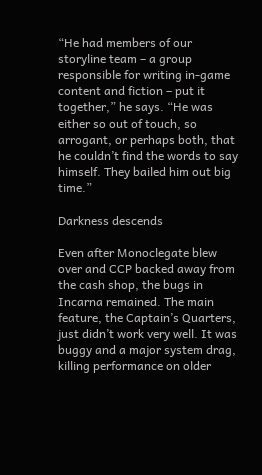“He had members of our storyline team – a group responsible for writing in-game content and fiction – put it together,” he says. “He was either so out of touch, so arrogant, or perhaps both, that he couldn’t find the words to say himself. They bailed him out big time.”

Darkness descends

Even after Monoclegate blew over and CCP backed away from the cash shop, the bugs in Incarna remained. The main feature, the Captain’s Quarters, just didn’t work very well. It was buggy and a major system drag, killing performance on older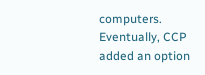computers. Eventually, CCP added an option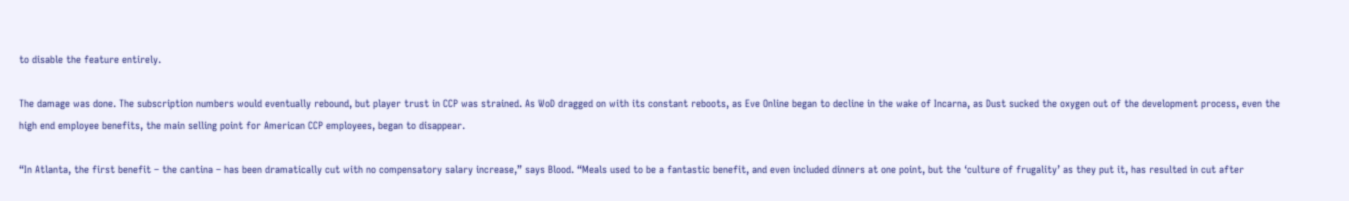to disable the feature entirely.

The damage was done. The subscription numbers would eventually rebound, but player trust in CCP was strained. As WoD dragged on with its constant reboots, as Eve Online began to decline in the wake of Incarna, as Dust sucked the oxygen out of the development process, even the high end employee benefits, the main selling point for American CCP employees, began to disappear.

“In Atlanta, the first benefit – the cantina – has been dramatically cut with no compensatory salary increase,” says Blood. “Meals used to be a fantastic benefit, and even included dinners at one point, but the ‘culture of frugality’ as they put it, has resulted in cut after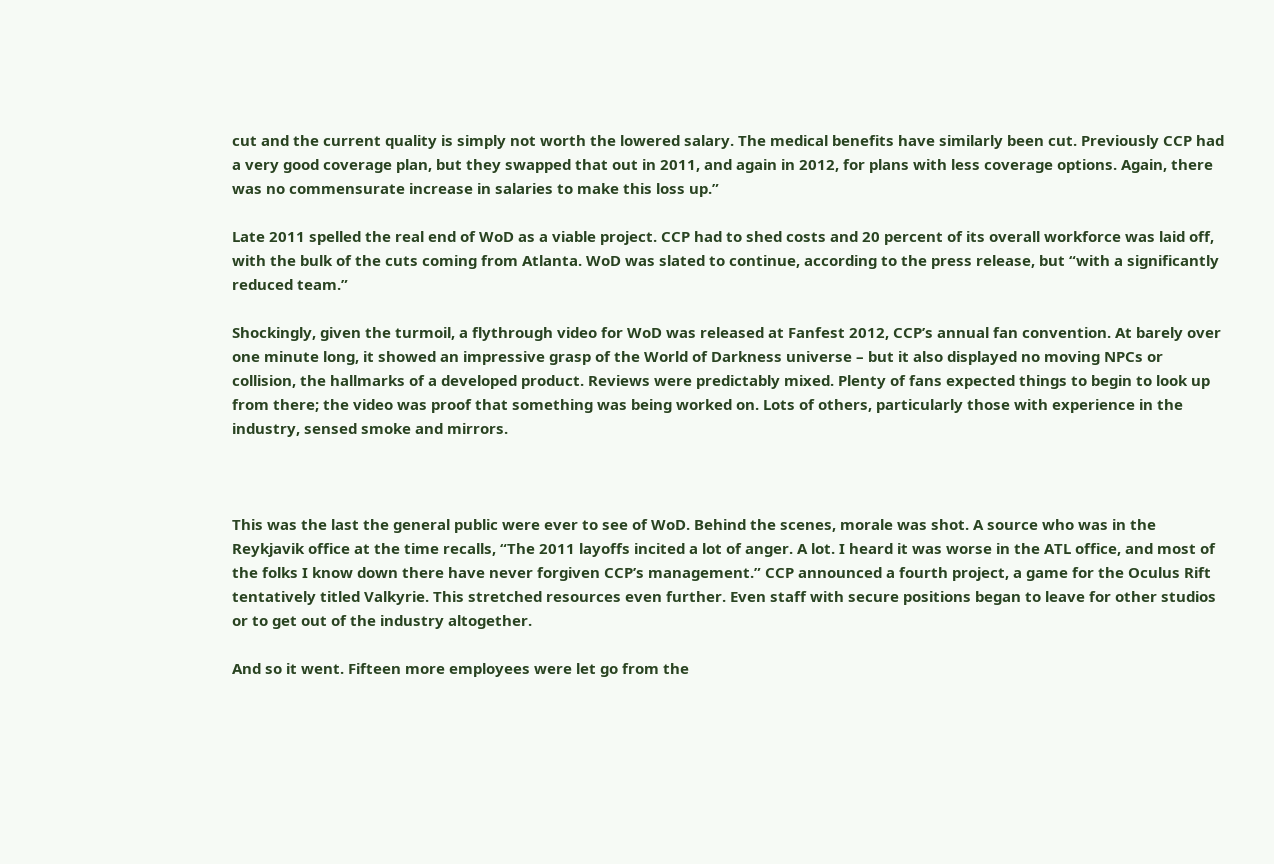cut and the current quality is simply not worth the lowered salary. The medical benefits have similarly been cut. Previously CCP had a very good coverage plan, but they swapped that out in 2011, and again in 2012, for plans with less coverage options. Again, there was no commensurate increase in salaries to make this loss up.”

Late 2011 spelled the real end of WoD as a viable project. CCP had to shed costs and 20 percent of its overall workforce was laid off, with the bulk of the cuts coming from Atlanta. WoD was slated to continue, according to the press release, but “with a significantly reduced team.”

Shockingly, given the turmoil, a flythrough video for WoD was released at Fanfest 2012, CCP’s annual fan convention. At barely over one minute long, it showed an impressive grasp of the World of Darkness universe – but it also displayed no moving NPCs or collision, the hallmarks of a developed product. Reviews were predictably mixed. Plenty of fans expected things to begin to look up from there; the video was proof that something was being worked on. Lots of others, particularly those with experience in the industry, sensed smoke and mirrors.



This was the last the general public were ever to see of WoD. Behind the scenes, morale was shot. A source who was in the Reykjavik office at the time recalls, “The 2011 layoffs incited a lot of anger. A lot. I heard it was worse in the ATL office, and most of the folks I know down there have never forgiven CCP’s management.” CCP announced a fourth project, a game for the Oculus Rift tentatively titled Valkyrie. This stretched resources even further. Even staff with secure positions began to leave for other studios or to get out of the industry altogether.

And so it went. Fifteen more employees were let go from the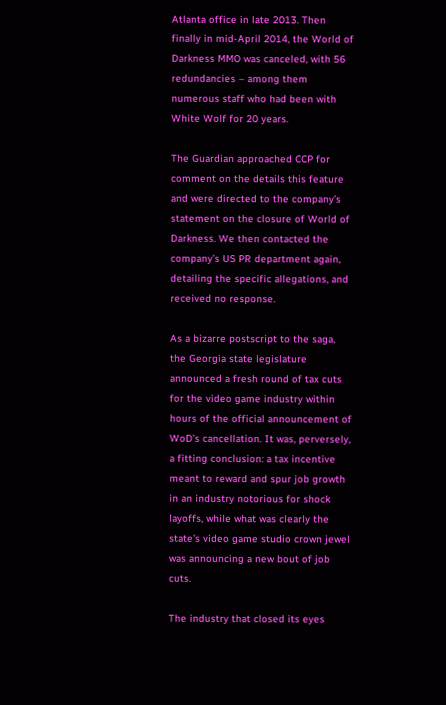Atlanta office in late 2013. Then finally in mid-April 2014, the World of Darkness MMO was canceled, with 56 redundancies – among them numerous staff who had been with White Wolf for 20 years.

The Guardian approached CCP for comment on the details this feature and were directed to the company’s statement on the closure of World of Darkness. We then contacted the company’s US PR department again, detailing the specific allegations, and received no response.

As a bizarre postscript to the saga, the Georgia state legislature announced a fresh round of tax cuts for the video game industry within hours of the official announcement of WoD’s cancellation. It was, perversely, a fitting conclusion: a tax incentive meant to reward and spur job growth in an industry notorious for shock layoffs, while what was clearly the state’s video game studio crown jewel was announcing a new bout of job cuts.

The industry that closed its eyes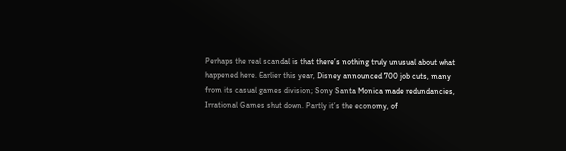Perhaps the real scandal is that there’s nothing truly unusual about what happened here. Earlier this year, Disney announced 700 job cuts, many from its casual games division; Sony Santa Monica made redundancies, Irrational Games shut down. Partly it’s the economy, of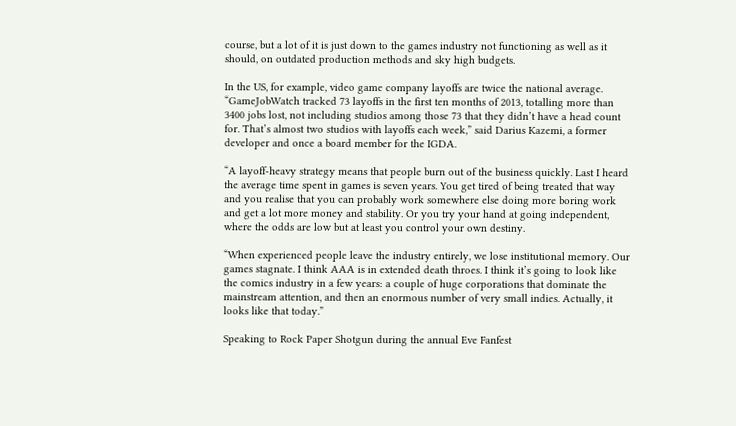course, but a lot of it is just down to the games industry not functioning as well as it should, on outdated production methods and sky high budgets.

In the US, for example, video game company layoffs are twice the national average. “GameJobWatch tracked 73 layoffs in the first ten months of 2013, totalling more than 3400 jobs lost, not including studios among those 73 that they didn’t have a head count for. That’s almost two studios with layoffs each week,” said Darius Kazemi, a former developer and once a board member for the IGDA.

“A layoff-heavy strategy means that people burn out of the business quickly. Last I heard the average time spent in games is seven years. You get tired of being treated that way and you realise that you can probably work somewhere else doing more boring work and get a lot more money and stability. Or you try your hand at going independent, where the odds are low but at least you control your own destiny.

“When experienced people leave the industry entirely, we lose institutional memory. Our games stagnate. I think AAA is in extended death throes. I think it’s going to look like the comics industry in a few years: a couple of huge corporations that dominate the mainstream attention, and then an enormous number of very small indies. Actually, it looks like that today.”

Speaking to Rock Paper Shotgun during the annual Eve Fanfest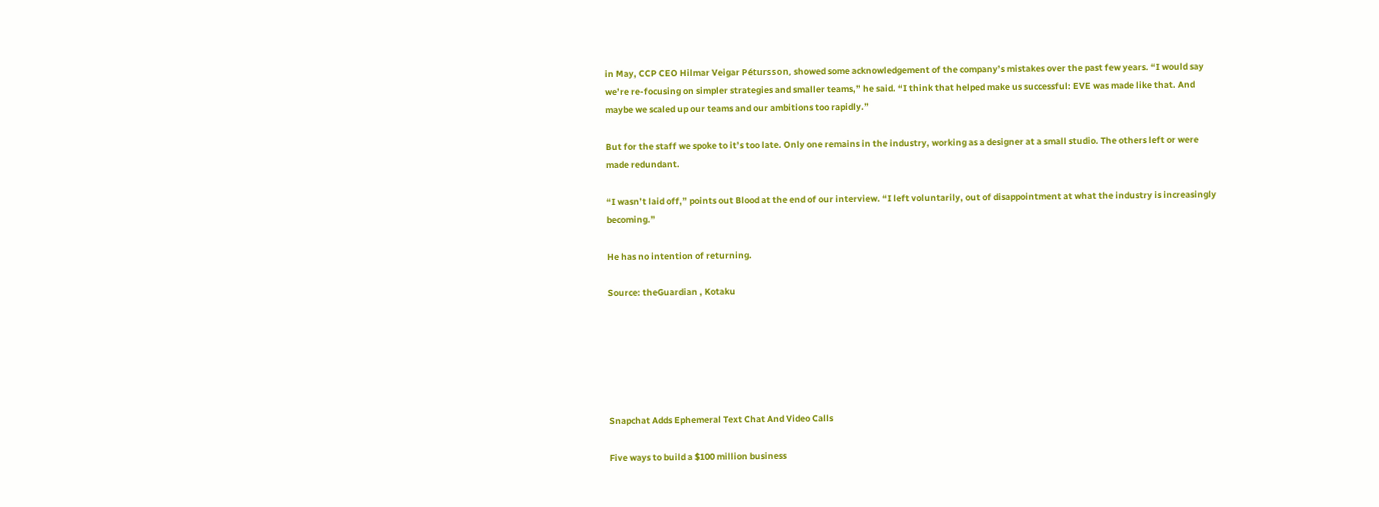in May, CCP CEO Hilmar Veigar Pétursson, showed some acknowledgement of the company’s mistakes over the past few years. “I would say we’re re-focusing on simpler strategies and smaller teams,” he said. “I think that helped make us successful: EVE was made like that. And maybe we scaled up our teams and our ambitions too rapidly.”

But for the staff we spoke to it’s too late. Only one remains in the industry, working as a designer at a small studio. The others left or were made redundant.

“I wasn’t laid off,” points out Blood at the end of our interview. “I left voluntarily, out of disappointment at what the industry is increasingly becoming.”

He has no intention of returning.

Source: theGuardian , Kotaku






Snapchat Adds Ephemeral Text Chat And Video Calls

Five ways to build a $100 million business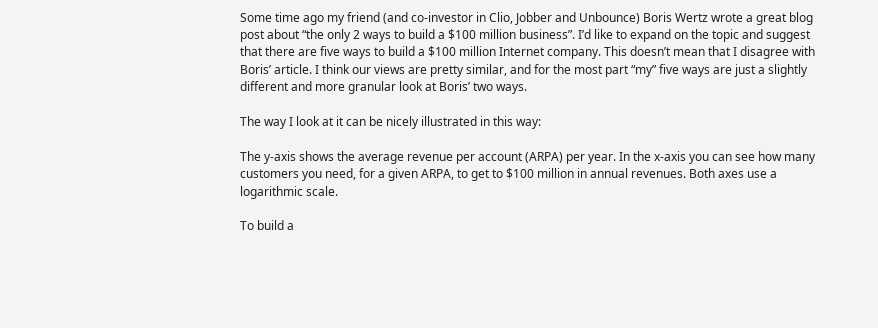Some time ago my friend (and co-investor in Clio, Jobber and Unbounce) Boris Wertz wrote a great blog post about “the only 2 ways to build a $100 million business”. I’d like to expand on the topic and suggest that there are five ways to build a $100 million Internet company. This doesn’t mean that I disagree with Boris’ article. I think our views are pretty similar, and for the most part “my” five ways are just a slightly different and more granular look at Boris’ two ways.

The way I look at it can be nicely illustrated in this way:

The y-axis shows the average revenue per account (ARPA) per year. In the x-axis you can see how many customers you need, for a given ARPA, to get to $100 million in annual revenues. Both axes use a logarithmic scale.

To build a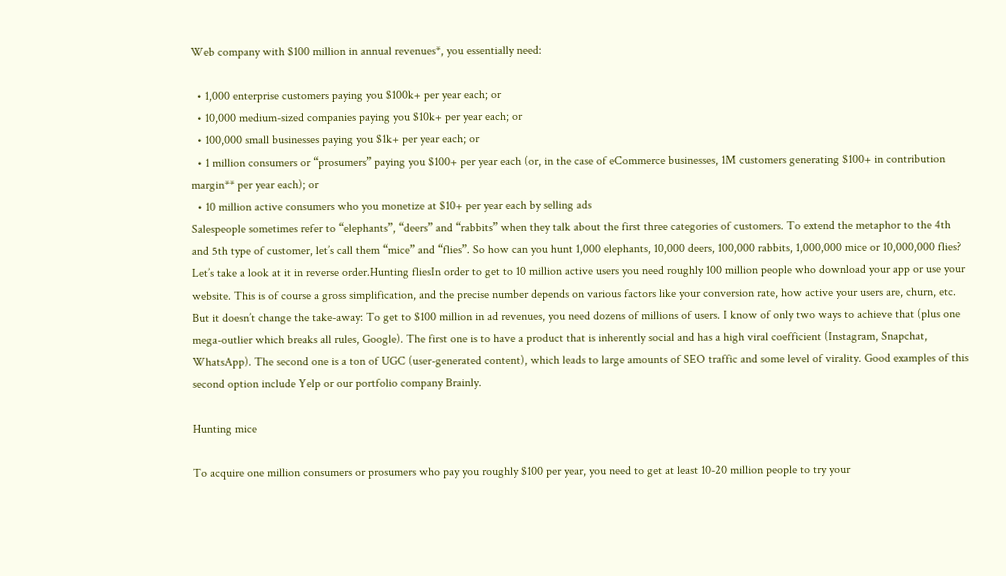Web company with $100 million in annual revenues*, you essentially need:

  • 1,000 enterprise customers paying you $100k+ per year each; or
  • 10,000 medium-sized companies paying you $10k+ per year each; or
  • 100,000 small businesses paying you $1k+ per year each; or
  • 1 million consumers or “prosumers” paying you $100+ per year each (or, in the case of eCommerce businesses, 1M customers generating $100+ in contribution margin** per year each); or
  • 10 million active consumers who you monetize at $10+ per year each by selling ads
Salespeople sometimes refer to “elephants”, “deers” and “rabbits” when they talk about the first three categories of customers. To extend the metaphor to the 4th and 5th type of customer, let’s call them “mice” and “flies”. So how can you hunt 1,000 elephants, 10,000 deers, 100,000 rabbits, 1,000,000 mice or 10,000,000 flies? Let’s take a look at it in reverse order.Hunting fliesIn order to get to 10 million active users you need roughly 100 million people who download your app or use your website. This is of course a gross simplification, and the precise number depends on various factors like your conversion rate, how active your users are, churn, etc. But it doesn’t change the take-away: To get to $100 million in ad revenues, you need dozens of millions of users. I know of only two ways to achieve that (plus one mega-outlier which breaks all rules, Google). The first one is to have a product that is inherently social and has a high viral coefficient (Instagram, Snapchat, WhatsApp). The second one is a ton of UGC (user-generated content), which leads to large amounts of SEO traffic and some level of virality. Good examples of this second option include Yelp or our portfolio company Brainly.

Hunting mice

To acquire one million consumers or prosumers who pay you roughly $100 per year, you need to get at least 10-20 million people to try your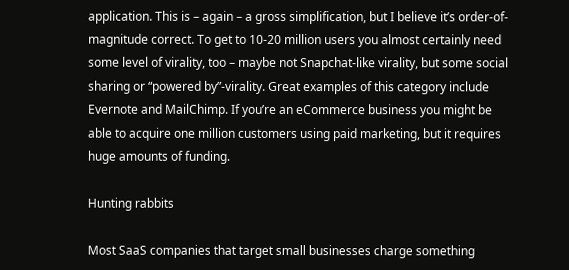application. This is – again – a gross simplification, but I believe it’s order-of-magnitude correct. To get to 10-20 million users you almost certainly need some level of virality, too – maybe not Snapchat-like virality, but some social sharing or “powered by”-virality. Great examples of this category include Evernote and MailChimp. If you’re an eCommerce business you might be able to acquire one million customers using paid marketing, but it requires huge amounts of funding.

Hunting rabbits

Most SaaS companies that target small businesses charge something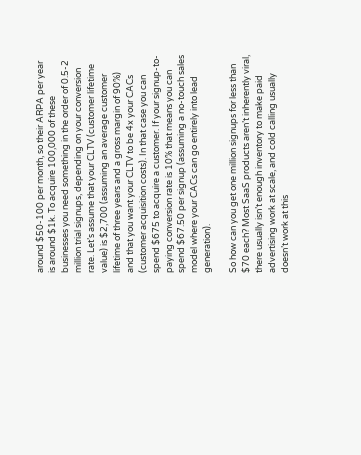around $50-100 per month, so their ARPA per year is around $1k. To acquire 100,000 of these businesses you need something in the order of 0.5-2 million trial signups, depending on your conversion rate. Let’s assume that your CLTV (customer lifetime value) is $2,700 (assuming an average customer lifetime of three years and a gross margin of 90%) and that you want your CLTV to be 4x your CACs (customer acquisition costs). In that case you can spend $675 to acquire a customer. If your signup-to-paying conversion rate is 10% that means you can spend $67.50 per signup (assuming a no-touch sales model where your CACs can go entirely into lead generation).

So how can you get one million signups for less than $70 each? Most SaaS products aren’t inherently viral, there usually isn’t enough inventory to make paid advertising work at scale, and cold calling usually doesn’t work at this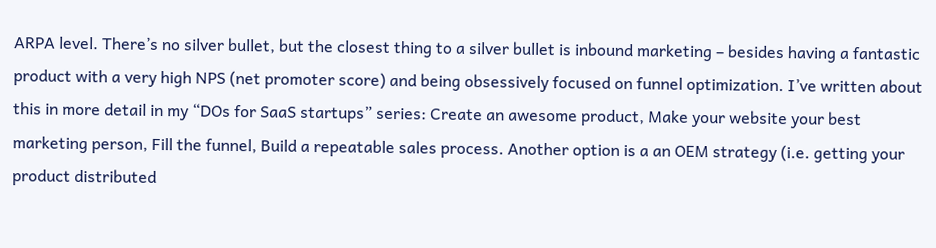ARPA level. There’s no silver bullet, but the closest thing to a silver bullet is inbound marketing – besides having a fantastic product with a very high NPS (net promoter score) and being obsessively focused on funnel optimization. I’ve written about this in more detail in my “DOs for SaaS startups” series: Create an awesome product, Make your website your best marketing person, Fill the funnel, Build a repeatable sales process. Another option is a an OEM strategy (i.e. getting your product distributed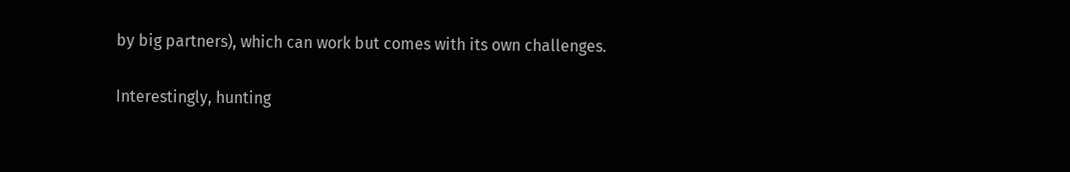by big partners), which can work but comes with its own challenges.

Interestingly, hunting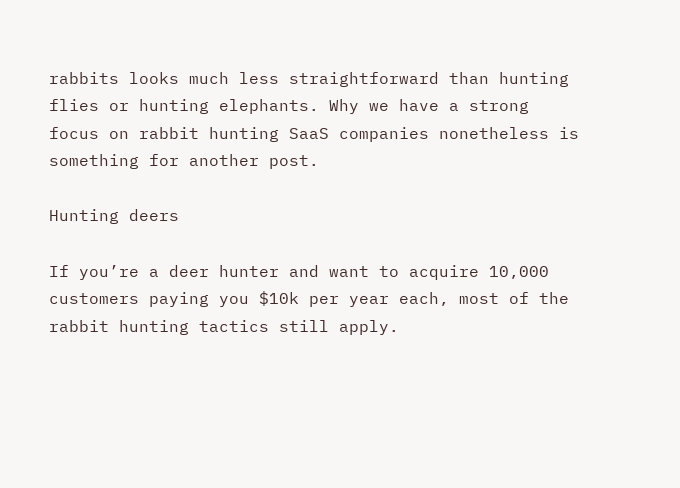rabbits looks much less straightforward than hunting flies or hunting elephants. Why we have a strong focus on rabbit hunting SaaS companies nonetheless is something for another post.

Hunting deers

If you’re a deer hunter and want to acquire 10,000 customers paying you $10k per year each, most of the rabbit hunting tactics still apply.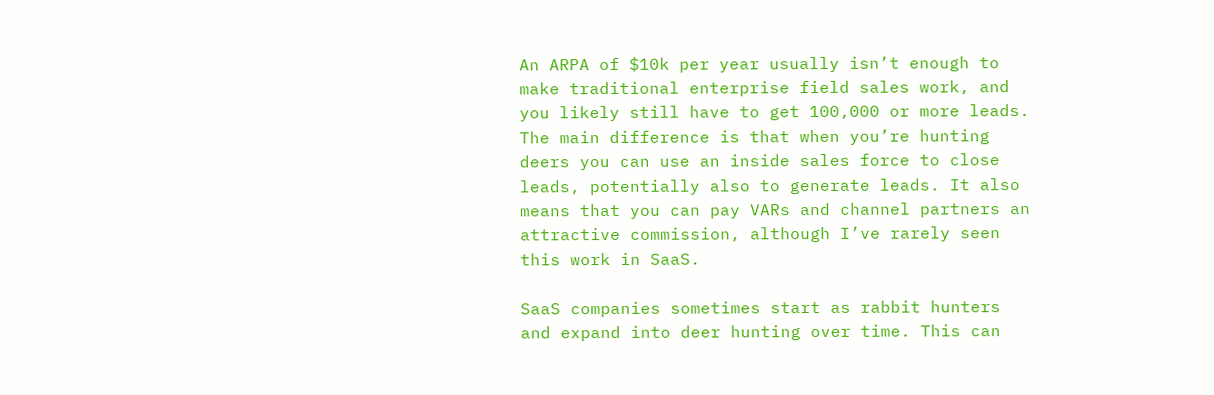An ARPA of $10k per year usually isn’t enough to make traditional enterprise field sales work, and you likely still have to get 100,000 or more leads. The main difference is that when you’re hunting deers you can use an inside sales force to close leads, potentially also to generate leads. It also means that you can pay VARs and channel partners an attractive commission, although I’ve rarely seen this work in SaaS.

SaaS companies sometimes start as rabbit hunters and expand into deer hunting over time. This can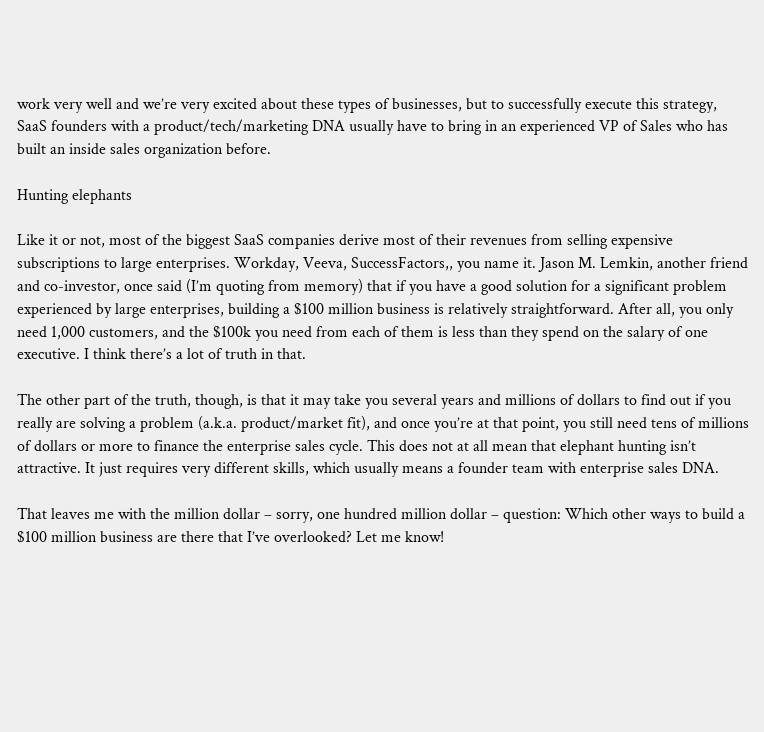work very well and we’re very excited about these types of businesses, but to successfully execute this strategy, SaaS founders with a product/tech/marketing DNA usually have to bring in an experienced VP of Sales who has built an inside sales organization before.

Hunting elephants

Like it or not, most of the biggest SaaS companies derive most of their revenues from selling expensive subscriptions to large enterprises. Workday, Veeva, SuccessFactors,, you name it. Jason M. Lemkin, another friend and co-investor, once said (I’m quoting from memory) that if you have a good solution for a significant problem experienced by large enterprises, building a $100 million business is relatively straightforward. After all, you only need 1,000 customers, and the $100k you need from each of them is less than they spend on the salary of one executive. I think there’s a lot of truth in that.

The other part of the truth, though, is that it may take you several years and millions of dollars to find out if you really are solving a problem (a.k.a. product/market fit), and once you’re at that point, you still need tens of millions of dollars or more to finance the enterprise sales cycle. This does not at all mean that elephant hunting isn’t attractive. It just requires very different skills, which usually means a founder team with enterprise sales DNA.

That leaves me with the million dollar – sorry, one hundred million dollar – question: Which other ways to build a $100 million business are there that I’ve overlooked? Let me know!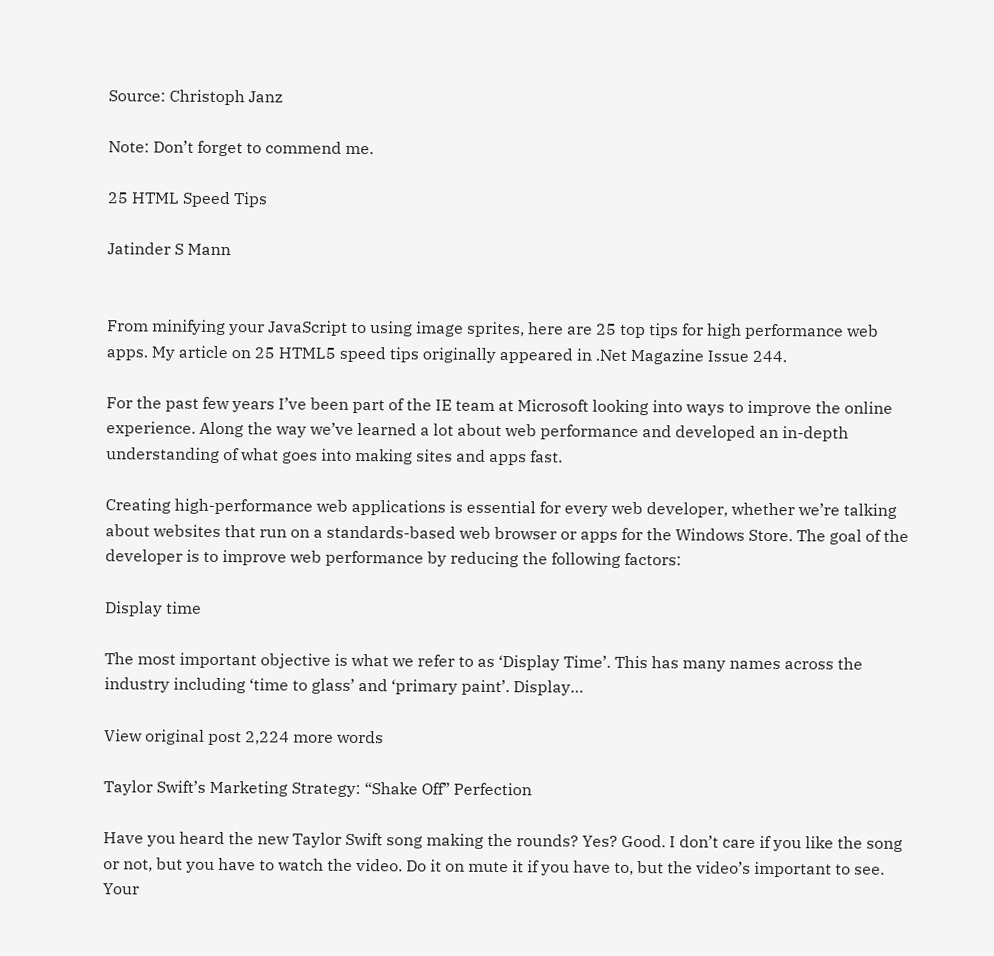Source: Christoph Janz

Note: Don’t forget to commend me.

25 HTML Speed Tips

Jatinder S Mann


From minifying your JavaScript to using image sprites, here are 25 top tips for high performance web apps. My article on 25 HTML5 speed tips originally appeared in .Net Magazine Issue 244.

For the past few years I’ve been part of the IE team at Microsoft looking into ways to improve the online experience. Along the way we’ve learned a lot about web performance and developed an in-depth understanding of what goes into making sites and apps fast.

Creating high-performance web applications is essential for every web developer, whether we’re talking about websites that run on a standards-based web browser or apps for the Windows Store. The goal of the developer is to improve web performance by reducing the following factors:

Display time

The most important objective is what we refer to as ‘Display Time’. This has many names across the industry including ‘time to glass’ and ‘primary paint’. Display…

View original post 2,224 more words

Taylor Swift’s Marketing Strategy: “Shake Off” Perfection

Have you heard the new Taylor Swift song making the rounds? Yes? Good. I don’t care if you like the song or not, but you have to watch the video. Do it on mute it if you have to, but the video’s important to see. Your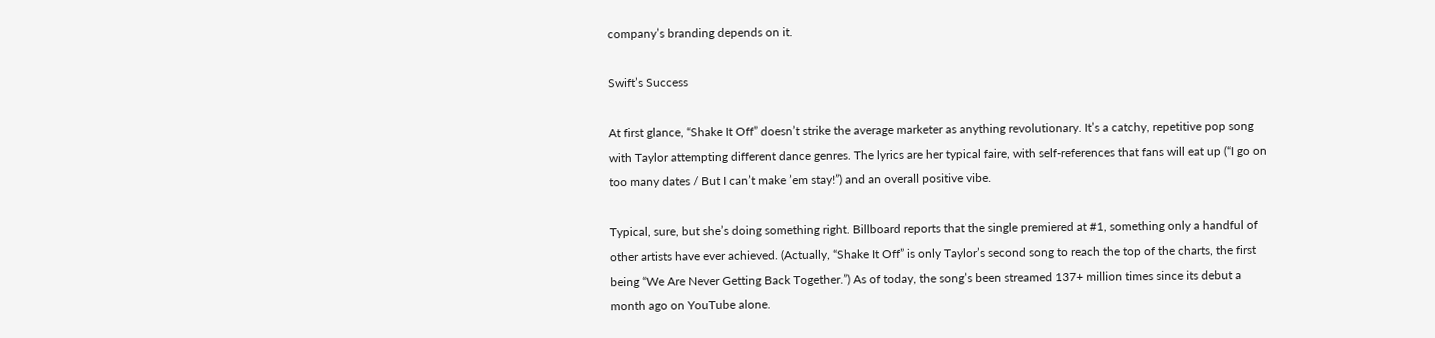company’s branding depends on it.

Swift’s Success

At first glance, “Shake It Off” doesn’t strike the average marketer as anything revolutionary. It’s a catchy, repetitive pop song with Taylor attempting different dance genres. The lyrics are her typical faire, with self-references that fans will eat up (“I go on too many dates / But I can’t make ’em stay!”) and an overall positive vibe.

Typical, sure, but she’s doing something right. Billboard reports that the single premiered at #1, something only a handful of other artists have ever achieved. (Actually, “Shake It Off” is only Taylor’s second song to reach the top of the charts, the first being “We Are Never Getting Back Together.”) As of today, the song’s been streamed 137+ million times since its debut a month ago on YouTube alone.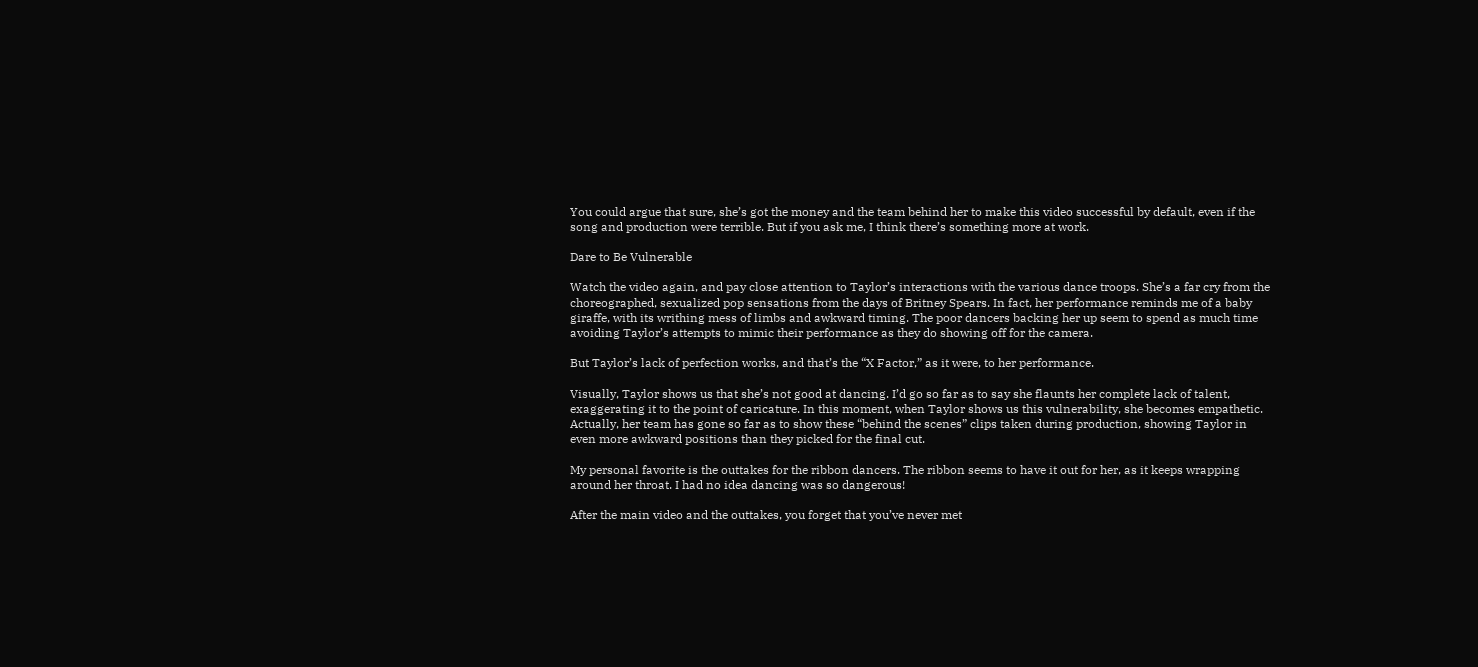You could argue that sure, she’s got the money and the team behind her to make this video successful by default, even if the song and production were terrible. But if you ask me, I think there’s something more at work.

Dare to Be Vulnerable

Watch the video again, and pay close attention to Taylor’s interactions with the various dance troops. She’s a far cry from the choreographed, sexualized pop sensations from the days of Britney Spears. In fact, her performance reminds me of a baby giraffe, with its writhing mess of limbs and awkward timing. The poor dancers backing her up seem to spend as much time avoiding Taylor’s attempts to mimic their performance as they do showing off for the camera.

But Taylor’s lack of perfection works, and that’s the “X Factor,” as it were, to her performance.

Visually, Taylor shows us that she’s not good at dancing. I’d go so far as to say she flaunts her complete lack of talent, exaggerating it to the point of caricature. In this moment, when Taylor shows us this vulnerability, she becomes empathetic. Actually, her team has gone so far as to show these “behind the scenes” clips taken during production, showing Taylor in even more awkward positions than they picked for the final cut.

My personal favorite is the outtakes for the ribbon dancers. The ribbon seems to have it out for her, as it keeps wrapping around her throat. I had no idea dancing was so dangerous!

After the main video and the outtakes, you forget that you’ve never met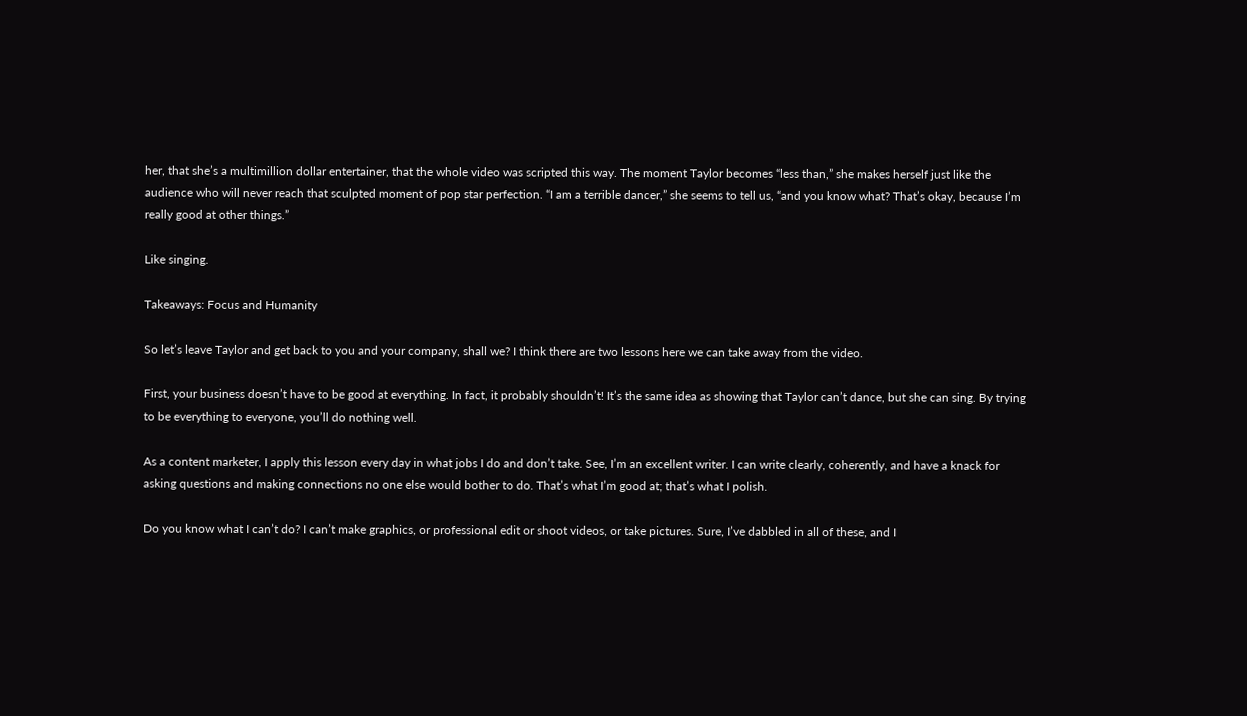her, that she’s a multimillion dollar entertainer, that the whole video was scripted this way. The moment Taylor becomes “less than,” she makes herself just like the audience who will never reach that sculpted moment of pop star perfection. “I am a terrible dancer,” she seems to tell us, “and you know what? That’s okay, because I’m really good at other things.”

Like singing.

Takeaways: Focus and Humanity

So let’s leave Taylor and get back to you and your company, shall we? I think there are two lessons here we can take away from the video.

First, your business doesn’t have to be good at everything. In fact, it probably shouldn’t! It’s the same idea as showing that Taylor can’t dance, but she can sing. By trying to be everything to everyone, you’ll do nothing well.

As a content marketer, I apply this lesson every day in what jobs I do and don’t take. See, I’m an excellent writer. I can write clearly, coherently, and have a knack for asking questions and making connections no one else would bother to do. That’s what I’m good at; that’s what I polish.

Do you know what I can’t do? I can’t make graphics, or professional edit or shoot videos, or take pictures. Sure, I’ve dabbled in all of these, and I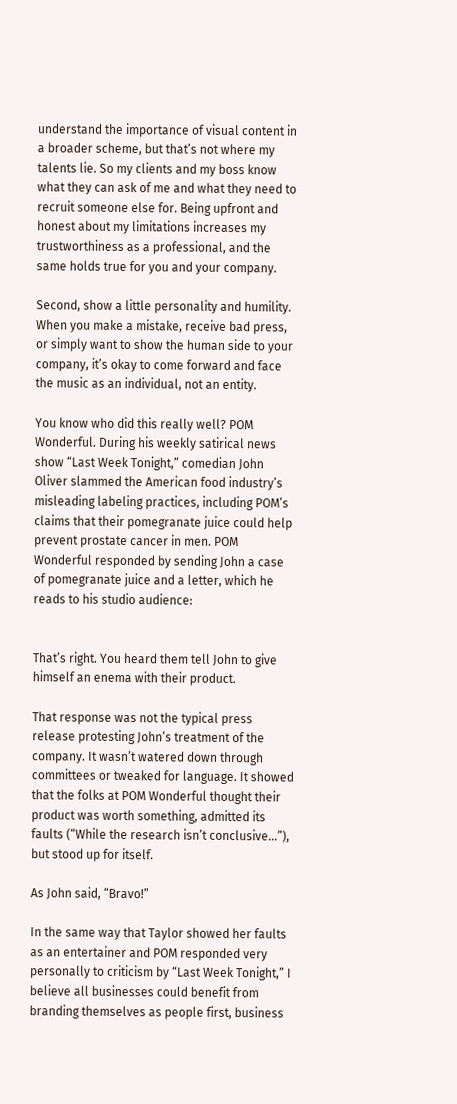understand the importance of visual content in a broader scheme, but that’s not where my talents lie. So my clients and my boss know what they can ask of me and what they need to recruit someone else for. Being upfront and honest about my limitations increases my trustworthiness as a professional, and the same holds true for you and your company.

Second, show a little personality and humility. When you make a mistake, receive bad press, or simply want to show the human side to your company, it’s okay to come forward and face the music as an individual, not an entity.

You know who did this really well? POM Wonderful. During his weekly satirical news show “Last Week Tonight,” comedian John Oliver slammed the American food industry’s misleading labeling practices, including POM’s claims that their pomegranate juice could help prevent prostate cancer in men. POM Wonderful responded by sending John a case of pomegranate juice and a letter, which he reads to his studio audience:


That’s right. You heard them tell John to give himself an enema with their product.

That response was not the typical press release protesting John’s treatment of the company. It wasn’t watered down through committees or tweaked for language. It showed that the folks at POM Wonderful thought their product was worth something, admitted its faults (“While the research isn’t conclusive…”), but stood up for itself.

As John said, “Bravo!”

In the same way that Taylor showed her faults as an entertainer and POM responded very personally to criticism by “Last Week Tonight,” I believe all businesses could benefit from branding themselves as people first, business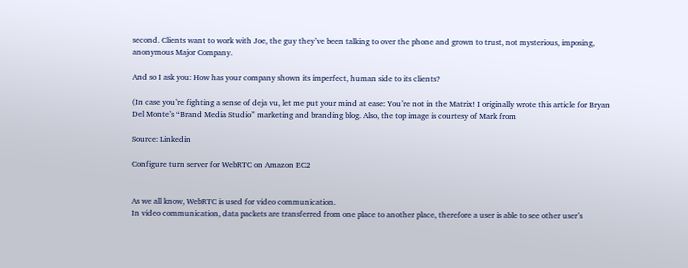second. Clients want to work with Joe, the guy they’ve been talking to over the phone and grown to trust, not mysterious, imposing, anonymous Major Company.

And so I ask you: How has your company shown its imperfect, human side to its clients?

(In case you’re fighting a sense of deja vu, let me put your mind at ease: You’re not in the Matrix! I originally wrote this article for Bryan Del Monte’s “Brand Media Studio” marketing and branding blog. Also, the top image is courtesy of Mark from

Source: Linkedin

Configure turn server for WebRTC on Amazon EC2


As we all know, WebRTC is used for video communication.
In video communication, data packets are transferred from one place to another place, therefore a user is able to see other user’s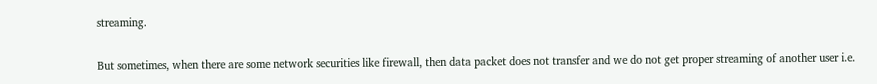streaming.

But sometimes, when there are some network securities like firewall, then data packet does not transfer and we do not get proper streaming of another user i.e.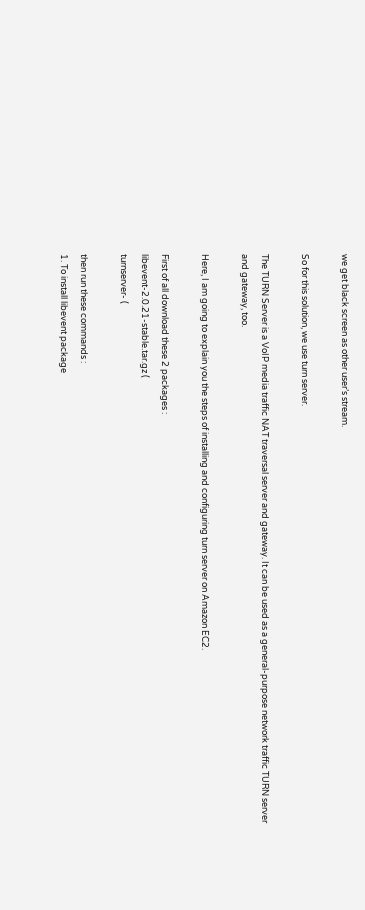we get black screen as other user’s stream.

So for this solution, we use turn server.

The TURN Server is a VoIP media traffic NAT traversal server and gateway. It can be used as a general-purpose network traffic TURN server and gateway, too.

Here, I am going to explain you the steps of installing and configuring turn server on Amazon EC2.

First of all download these 2 packages :
libevent-2.0.21-stable.tar.gz (
turnserver- (

then run these commands :
1. To install libevent package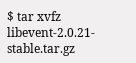$ tar xvfz libevent-2.0.21-stable.tar.gz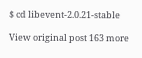$ cd libevent-2.0.21-stable

View original post 163 more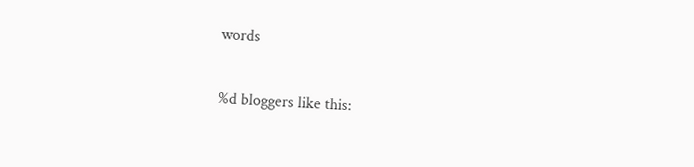words

%d bloggers like this: